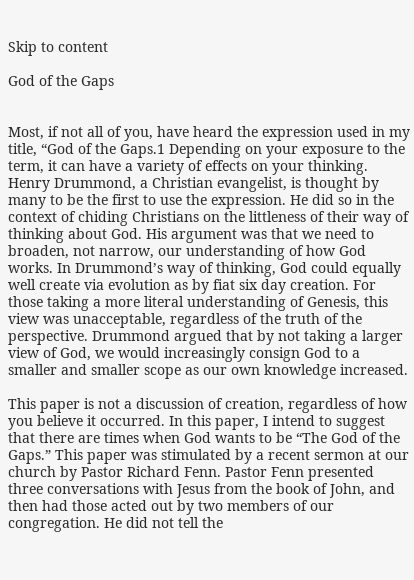Skip to content

God of the Gaps


Most, if not all of you, have heard the expression used in my title, “God of the Gaps.1 Depending on your exposure to the term, it can have a variety of effects on your thinking. Henry Drummond, a Christian evangelist, is thought by many to be the first to use the expression. He did so in the context of chiding Christians on the littleness of their way of thinking about God. His argument was that we need to broaden, not narrow, our understanding of how God works. In Drummond’s way of thinking, God could equally well create via evolution as by fiat six day creation. For those taking a more literal understanding of Genesis, this view was unacceptable, regardless of the truth of the perspective. Drummond argued that by not taking a larger view of God, we would increasingly consign God to a smaller and smaller scope as our own knowledge increased.

This paper is not a discussion of creation, regardless of how you believe it occurred. In this paper, I intend to suggest that there are times when God wants to be “The God of the Gaps.” This paper was stimulated by a recent sermon at our church by Pastor Richard Fenn. Pastor Fenn presented three conversations with Jesus from the book of John, and then had those acted out by two members of our congregation. He did not tell the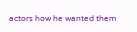actors how he wanted them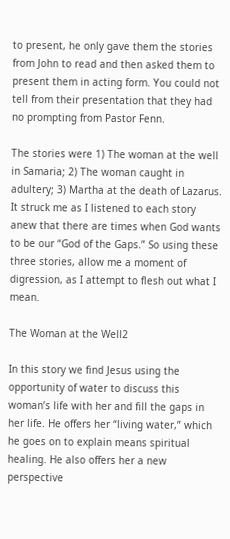to present, he only gave them the stories from John to read and then asked them to present them in acting form. You could not tell from their presentation that they had no prompting from Pastor Fenn.

The stories were 1) The woman at the well in Samaria; 2) The woman caught in adultery; 3) Martha at the death of Lazarus. It struck me as I listened to each story anew that there are times when God wants to be our “God of the Gaps.” So using these three stories, allow me a moment of digression, as I attempt to flesh out what I mean.

The Woman at the Well2

In this story we find Jesus using the opportunity of water to discuss this woman’s life with her and fill the gaps in her life. He offers her “living water,” which he goes on to explain means spiritual healing. He also offers her a new perspective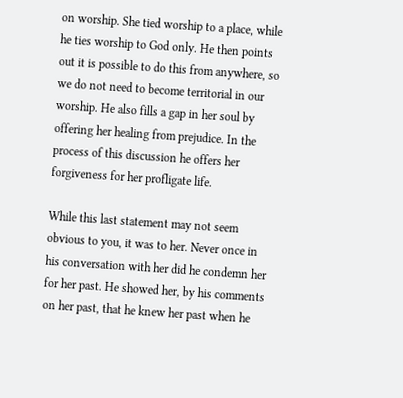on worship. She tied worship to a place, while he ties worship to God only. He then points out it is possible to do this from anywhere, so we do not need to become territorial in our worship. He also fills a gap in her soul by offering her healing from prejudice. In the process of this discussion he offers her forgiveness for her profligate life.

While this last statement may not seem obvious to you, it was to her. Never once in his conversation with her did he condemn her for her past. He showed her, by his comments on her past, that he knew her past when he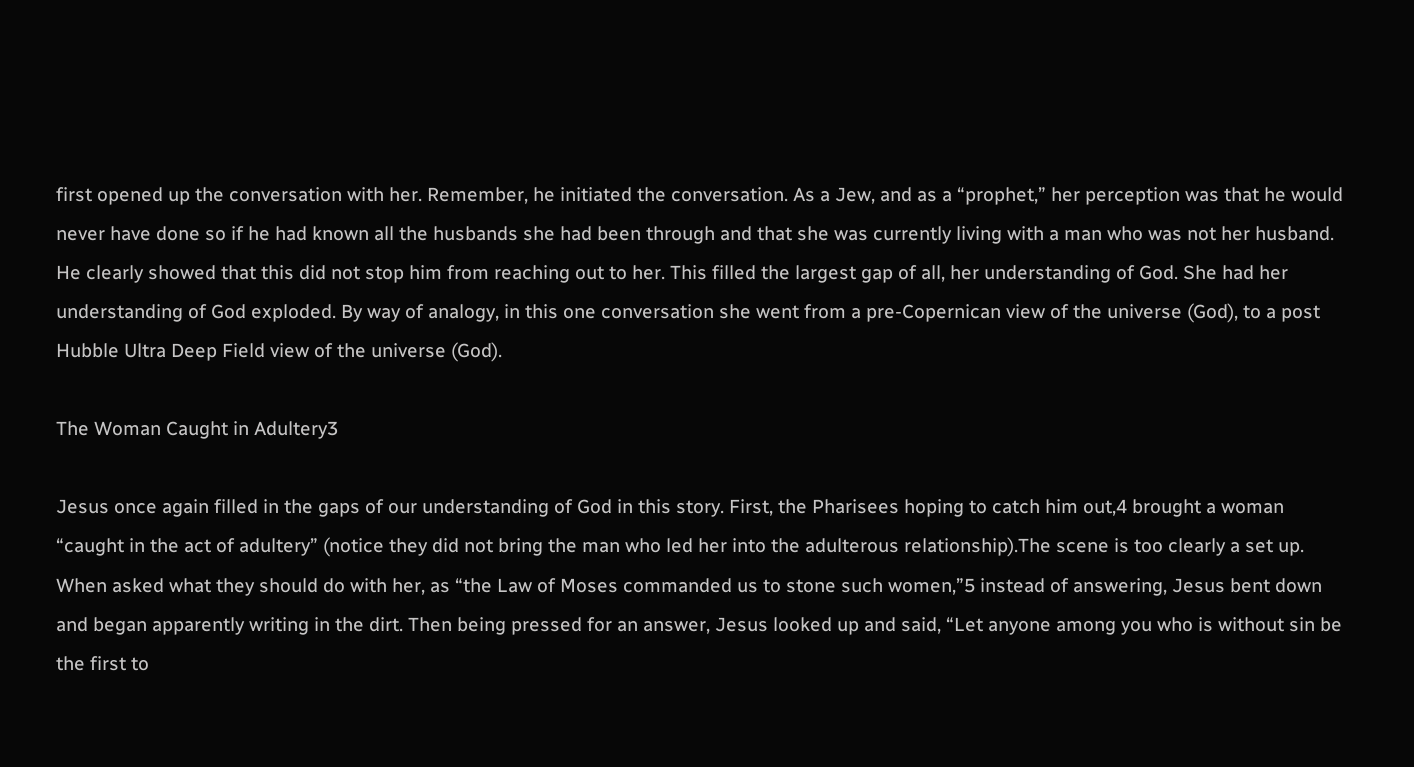first opened up the conversation with her. Remember, he initiated the conversation. As a Jew, and as a “prophet,” her perception was that he would never have done so if he had known all the husbands she had been through and that she was currently living with a man who was not her husband. He clearly showed that this did not stop him from reaching out to her. This filled the largest gap of all, her understanding of God. She had her understanding of God exploded. By way of analogy, in this one conversation she went from a pre-Copernican view of the universe (God), to a post Hubble Ultra Deep Field view of the universe (God).

The Woman Caught in Adultery3

Jesus once again filled in the gaps of our understanding of God in this story. First, the Pharisees hoping to catch him out,4 brought a woman “caught in the act of adultery” (notice they did not bring the man who led her into the adulterous relationship).The scene is too clearly a set up. When asked what they should do with her, as “the Law of Moses commanded us to stone such women,”5 instead of answering, Jesus bent down and began apparently writing in the dirt. Then being pressed for an answer, Jesus looked up and said, “Let anyone among you who is without sin be the first to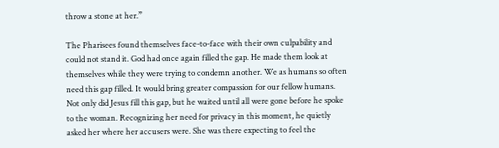throw a stone at her.”

The Pharisees found themselves face-to-face with their own culpability and could not stand it. God had once again filled the gap. He made them look at themselves while they were trying to condemn another. We as humans so often need this gap filled. It would bring greater compassion for our fellow humans. Not only did Jesus fill this gap, but he waited until all were gone before he spoke to the woman. Recognizing her need for privacy in this moment, he quietly asked her where her accusers were. She was there expecting to feel the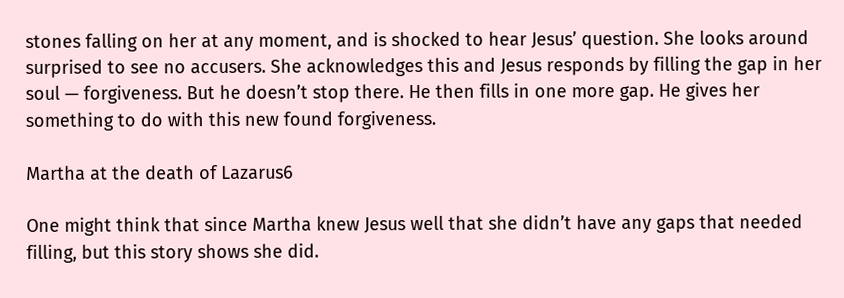stones falling on her at any moment, and is shocked to hear Jesus’ question. She looks around surprised to see no accusers. She acknowledges this and Jesus responds by filling the gap in her soul — forgiveness. But he doesn’t stop there. He then fills in one more gap. He gives her something to do with this new found forgiveness.

Martha at the death of Lazarus6

One might think that since Martha knew Jesus well that she didn’t have any gaps that needed filling, but this story shows she did.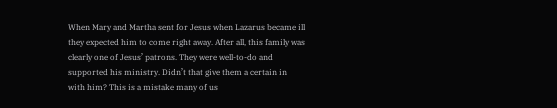When Mary and Martha sent for Jesus when Lazarus became ill they expected him to come right away. After all, this family was clearly one of Jesus’ patrons. They were well-to-do and supported his ministry. Didn’t that give them a certain in with him? This is a mistake many of us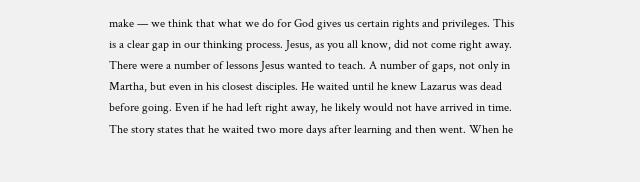make — we think that what we do for God gives us certain rights and privileges. This is a clear gap in our thinking process. Jesus, as you all know, did not come right away. There were a number of lessons Jesus wanted to teach. A number of gaps, not only in Martha, but even in his closest disciples. He waited until he knew Lazarus was dead before going. Even if he had left right away, he likely would not have arrived in time. The story states that he waited two more days after learning and then went. When he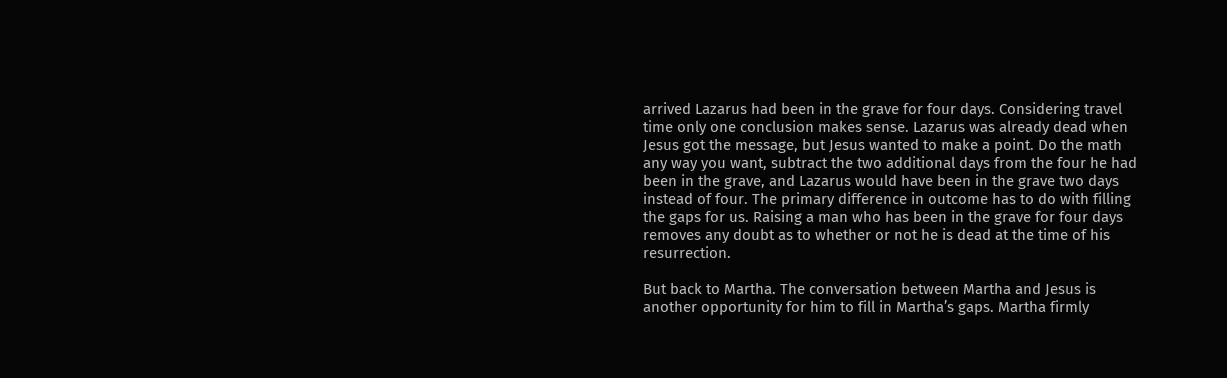arrived Lazarus had been in the grave for four days. Considering travel time only one conclusion makes sense. Lazarus was already dead when Jesus got the message, but Jesus wanted to make a point. Do the math any way you want, subtract the two additional days from the four he had been in the grave, and Lazarus would have been in the grave two days instead of four. The primary difference in outcome has to do with filling the gaps for us. Raising a man who has been in the grave for four days removes any doubt as to whether or not he is dead at the time of his resurrection.

But back to Martha. The conversation between Martha and Jesus is another opportunity for him to fill in Martha’s gaps. Martha firmly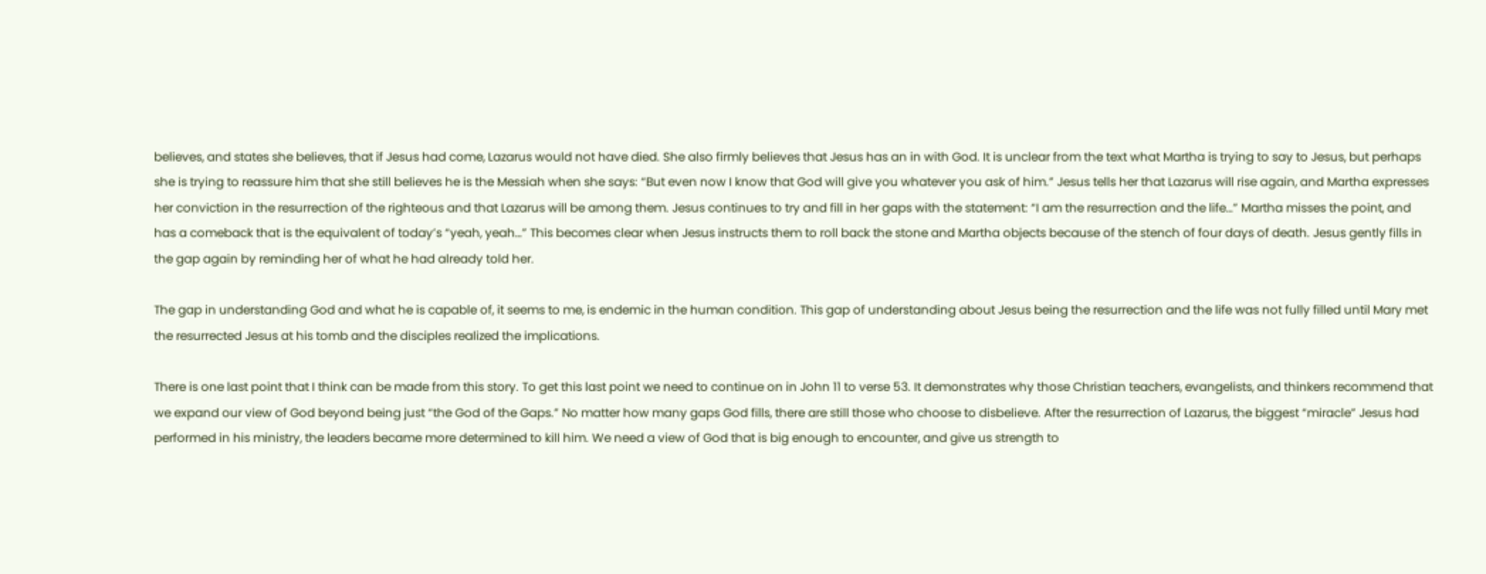believes, and states she believes, that if Jesus had come, Lazarus would not have died. She also firmly believes that Jesus has an in with God. It is unclear from the text what Martha is trying to say to Jesus, but perhaps she is trying to reassure him that she still believes he is the Messiah when she says: “But even now I know that God will give you whatever you ask of him.” Jesus tells her that Lazarus will rise again, and Martha expresses her conviction in the resurrection of the righteous and that Lazarus will be among them. Jesus continues to try and fill in her gaps with the statement: “I am the resurrection and the life…” Martha misses the point, and has a comeback that is the equivalent of today’s “yeah, yeah…” This becomes clear when Jesus instructs them to roll back the stone and Martha objects because of the stench of four days of death. Jesus gently fills in the gap again by reminding her of what he had already told her.

The gap in understanding God and what he is capable of, it seems to me, is endemic in the human condition. This gap of understanding about Jesus being the resurrection and the life was not fully filled until Mary met the resurrected Jesus at his tomb and the disciples realized the implications.

There is one last point that I think can be made from this story. To get this last point we need to continue on in John 11 to verse 53. It demonstrates why those Christian teachers, evangelists, and thinkers recommend that we expand our view of God beyond being just “the God of the Gaps.” No matter how many gaps God fills, there are still those who choose to disbelieve. After the resurrection of Lazarus, the biggest “miracle” Jesus had performed in his ministry, the leaders became more determined to kill him. We need a view of God that is big enough to encounter, and give us strength to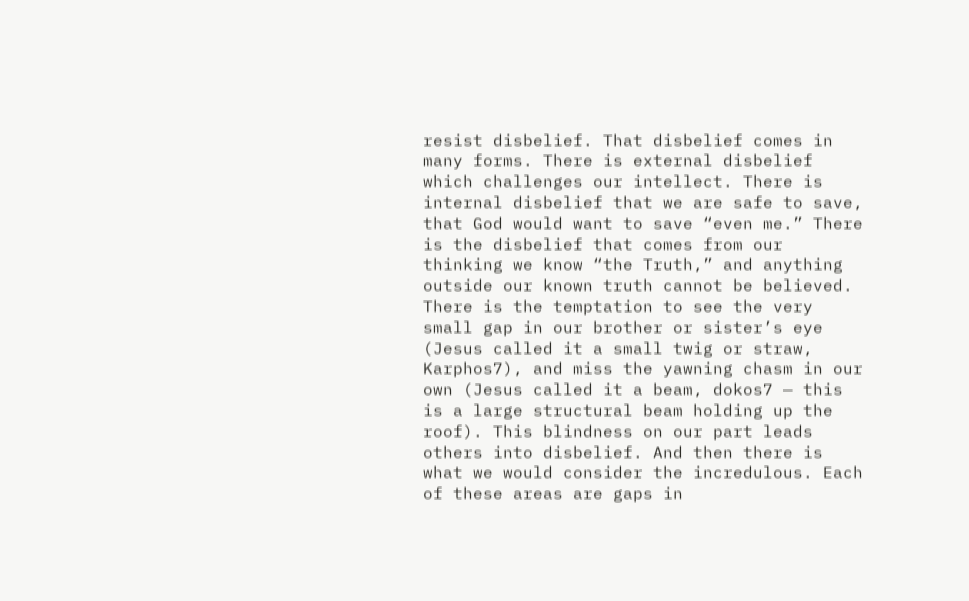resist disbelief. That disbelief comes in many forms. There is external disbelief which challenges our intellect. There is internal disbelief that we are safe to save, that God would want to save “even me.” There is the disbelief that comes from our thinking we know “the Truth,” and anything outside our known truth cannot be believed. There is the temptation to see the very small gap in our brother or sister’s eye (Jesus called it a small twig or straw, Karphos7), and miss the yawning chasm in our own (Jesus called it a beam, dokos7 — this is a large structural beam holding up the roof). This blindness on our part leads others into disbelief. And then there is what we would consider the incredulous. Each of these areas are gaps in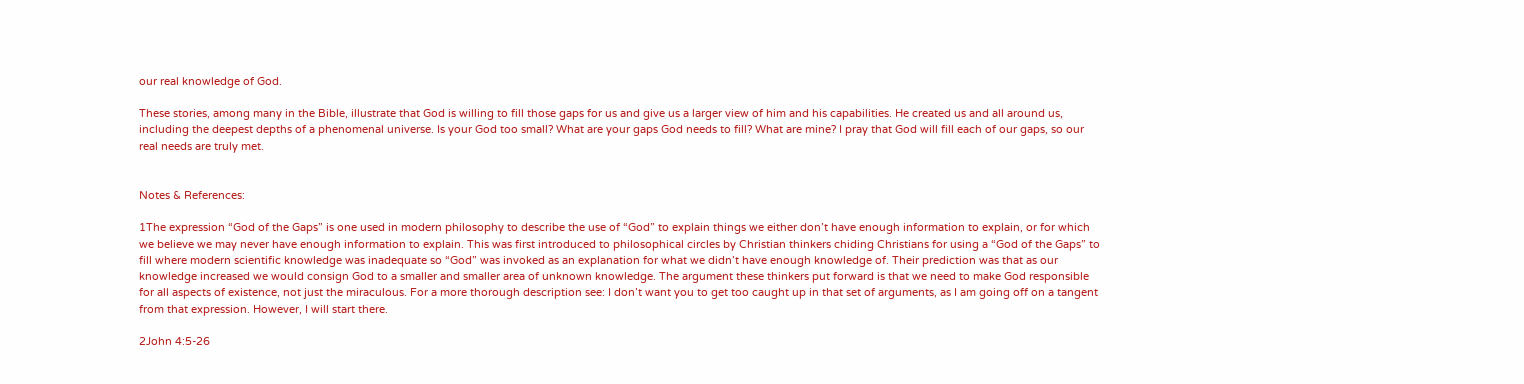our real knowledge of God.

These stories, among many in the Bible, illustrate that God is willing to fill those gaps for us and give us a larger view of him and his capabilities. He created us and all around us, including the deepest depths of a phenomenal universe. Is your God too small? What are your gaps God needs to fill? What are mine? I pray that God will fill each of our gaps, so our real needs are truly met.


Notes & References:

1The expression “God of the Gaps” is one used in modern philosophy to describe the use of “God” to explain things we either don’t have enough information to explain, or for which we believe we may never have enough information to explain. This was first introduced to philosophical circles by Christian thinkers chiding Christians for using a “God of the Gaps” to fill where modern scientific knowledge was inadequate so “God” was invoked as an explanation for what we didn’t have enough knowledge of. Their prediction was that as our knowledge increased we would consign God to a smaller and smaller area of unknown knowledge. The argument these thinkers put forward is that we need to make God responsible for all aspects of existence, not just the miraculous. For a more thorough description see: I don’t want you to get too caught up in that set of arguments, as I am going off on a tangent from that expression. However, I will start there.

2John 4:5-26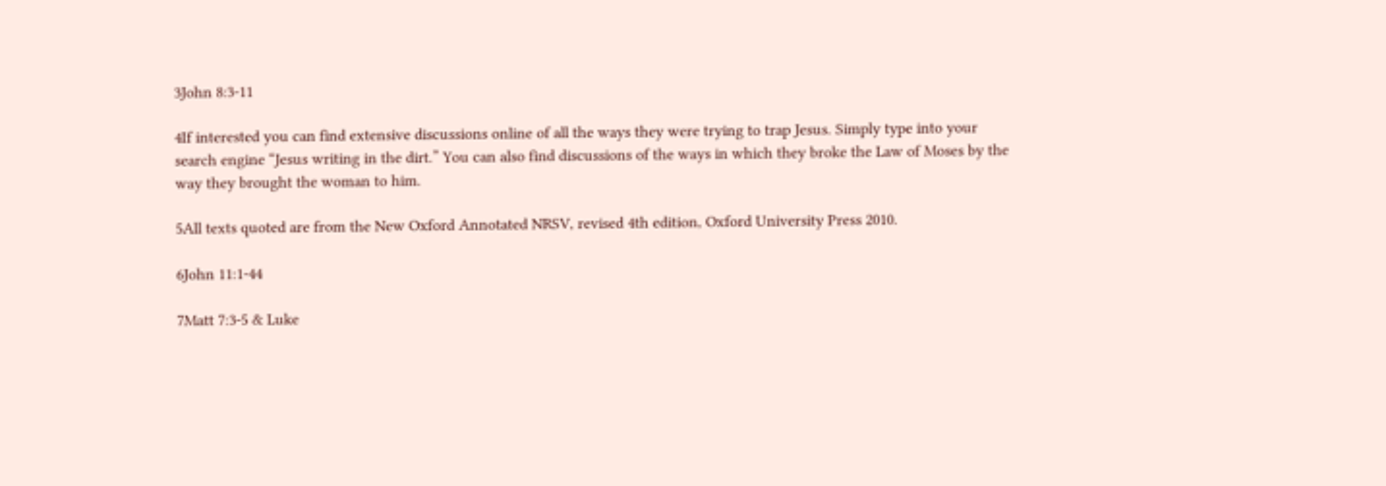3John 8:3-11

4If interested you can find extensive discussions online of all the ways they were trying to trap Jesus. Simply type into your search engine “Jesus writing in the dirt.” You can also find discussions of the ways in which they broke the Law of Moses by the way they brought the woman to him.

5All texts quoted are from the New Oxford Annotated NRSV, revised 4th edition, Oxford University Press 2010.

6John 11:1-44

7Matt 7:3-5 & Luke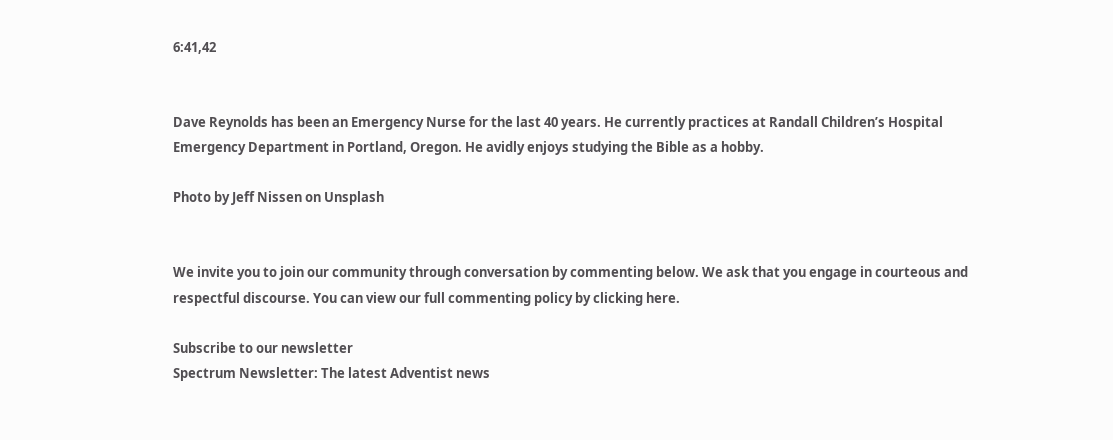6:41,42


Dave Reynolds has been an Emergency Nurse for the last 40 years. He currently practices at Randall Children’s Hospital Emergency Department in Portland, Oregon. He avidly enjoys studying the Bible as a hobby.

Photo by Jeff Nissen on Unsplash


We invite you to join our community through conversation by commenting below. We ask that you engage in courteous and respectful discourse. You can view our full commenting policy by clicking here.

Subscribe to our newsletter
Spectrum Newsletter: The latest Adventist news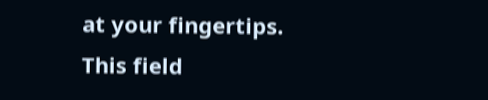at your fingertips.
This field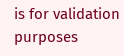is for validation purposes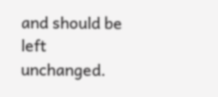and should be left unchanged.